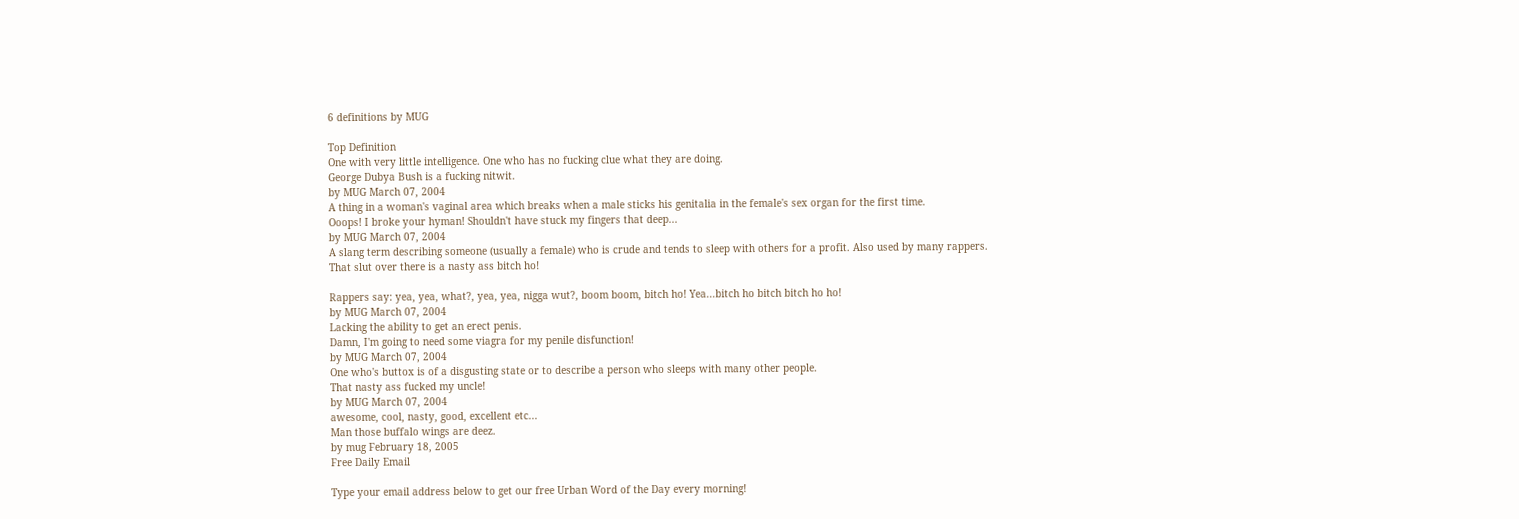6 definitions by MUG

Top Definition
One with very little intelligence. One who has no fucking clue what they are doing.
George Dubya Bush is a fucking nitwit.
by MUG March 07, 2004
A thing in a woman's vaginal area which breaks when a male sticks his genitalia in the female's sex organ for the first time.
Ooops! I broke your hyman! Shouldn't have stuck my fingers that deep...
by MUG March 07, 2004
A slang term describing someone (usually a female) who is crude and tends to sleep with others for a profit. Also used by many rappers.
That slut over there is a nasty ass bitch ho!

Rappers say: yea, yea, what?, yea, yea, nigga wut?, boom boom, bitch ho! Yea...bitch ho bitch bitch ho ho!
by MUG March 07, 2004
Lacking the ability to get an erect penis.
Damn, I'm going to need some viagra for my penile disfunction!
by MUG March 07, 2004
One who's buttox is of a disgusting state or to describe a person who sleeps with many other people.
That nasty ass fucked my uncle!
by MUG March 07, 2004
awesome, cool, nasty, good, excellent etc...
Man those buffalo wings are deez.
by mug February 18, 2005
Free Daily Email

Type your email address below to get our free Urban Word of the Day every morning!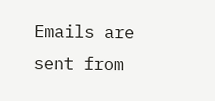Emails are sent from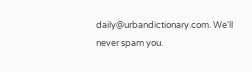daily@urbandictionary.com. We'll never spam you.